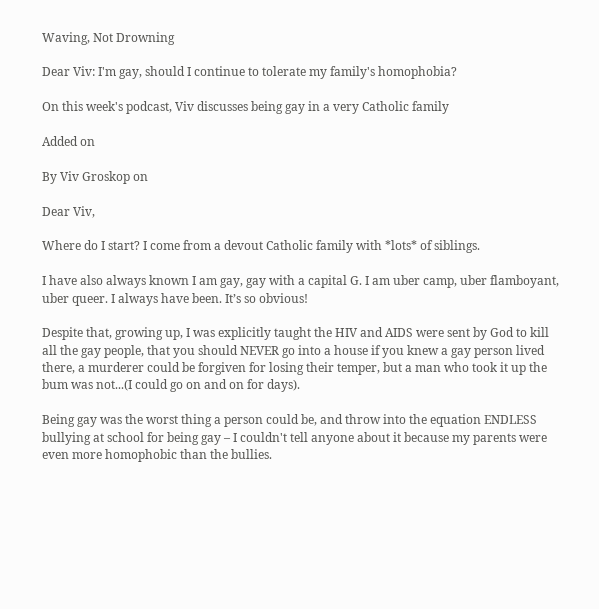Waving, Not Drowning

Dear Viv: I'm gay, should I continue to tolerate my family's homophobia?

On this week's podcast, Viv discusses being gay in a very Catholic family

Added on

By Viv Groskop on

Dear Viv,

Where do I start? I come from a devout Catholic family with *lots* of siblings.

I have also always known I am gay, gay with a capital G. I am uber camp, uber flamboyant, uber queer. I always have been. It’s so obvious!

Despite that, growing up, I was explicitly taught the HIV and AIDS were sent by God to kill all the gay people, that you should NEVER go into a house if you knew a gay person lived there, a murderer could be forgiven for losing their temper, but a man who took it up the bum was not...(I could go on and on for days).

Being gay was the worst thing a person could be, and throw into the equation ENDLESS bullying at school for being gay – I couldn't tell anyone about it because my parents were even more homophobic than the bullies.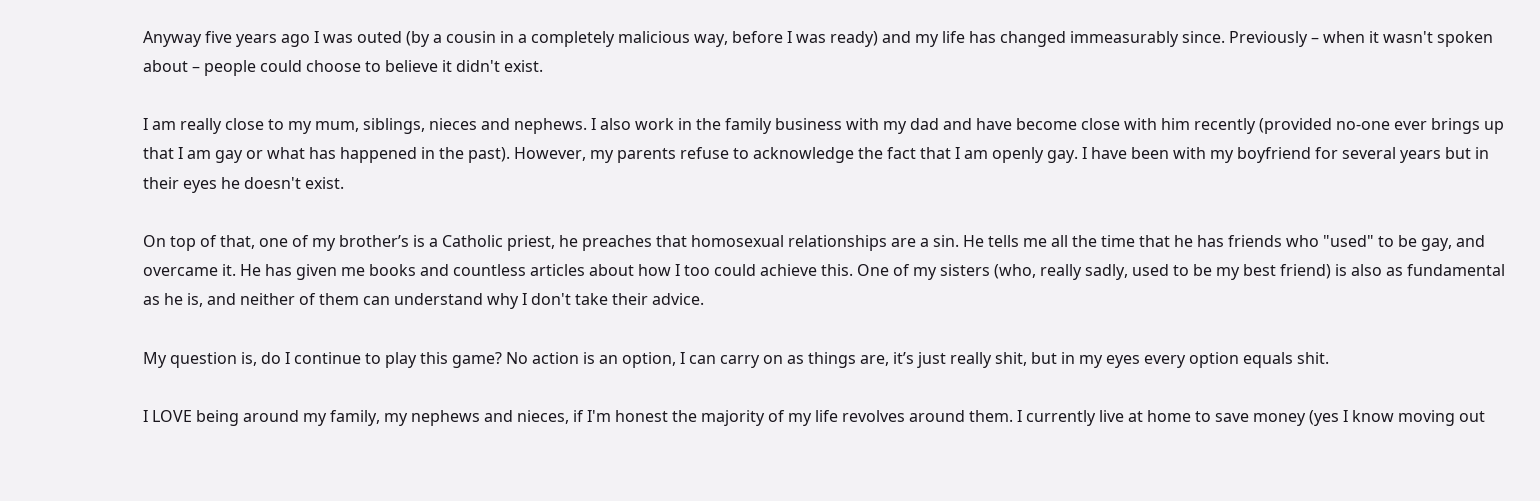Anyway five years ago I was outed (by a cousin in a completely malicious way, before I was ready) and my life has changed immeasurably since. Previously – when it wasn't spoken about – people could choose to believe it didn't exist.

I am really close to my mum, siblings, nieces and nephews. I also work in the family business with my dad and have become close with him recently (provided no-one ever brings up that I am gay or what has happened in the past). However, my parents refuse to acknowledge the fact that I am openly gay. I have been with my boyfriend for several years but in their eyes he doesn't exist.

On top of that, one of my brother’s is a Catholic priest, he preaches that homosexual relationships are a sin. He tells me all the time that he has friends who "used" to be gay, and overcame it. He has given me books and countless articles about how I too could achieve this. One of my sisters (who, really sadly, used to be my best friend) is also as fundamental as he is, and neither of them can understand why I don't take their advice.

My question is, do I continue to play this game? No action is an option, I can carry on as things are, it’s just really shit, but in my eyes every option equals shit.

I LOVE being around my family, my nephews and nieces, if I'm honest the majority of my life revolves around them. I currently live at home to save money (yes I know moving out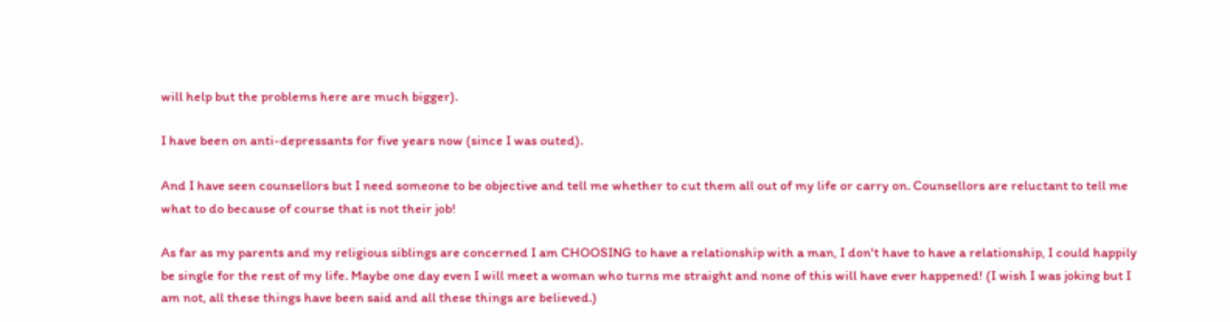will help but the problems here are much bigger).

I have been on anti-depressants for five years now (since I was outed).

And I have seen counsellors but I need someone to be objective and tell me whether to cut them all out of my life or carry on. Counsellors are reluctant to tell me what to do because of course that is not their job!

As far as my parents and my religious siblings are concerned I am CHOOSING to have a relationship with a man, I don't have to have a relationship, I could happily be single for the rest of my life. Maybe one day even I will meet a woman who turns me straight and none of this will have ever happened! (I wish I was joking but I am not, all these things have been said and all these things are believed.)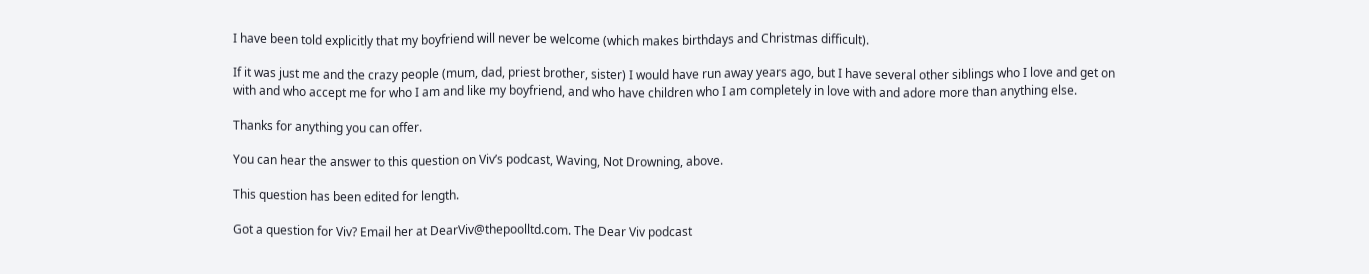I have been told explicitly that my boyfriend will never be welcome (which makes birthdays and Christmas difficult).

If it was just me and the crazy people (mum, dad, priest brother, sister) I would have run away years ago, but I have several other siblings who I love and get on with and who accept me for who I am and like my boyfriend, and who have children who I am completely in love with and adore more than anything else.

Thanks for anything you can offer.

You can hear the answer to this question on Viv’s podcast, Waving, Not Drowning, above.

This question has been edited for length.

Got a question for Viv? Email her at DearViv@thepoolltd.com. The Dear Viv podcast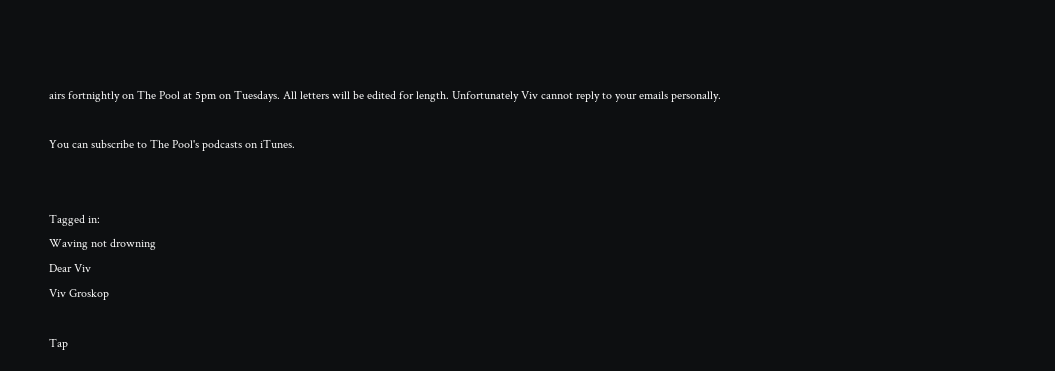airs fortnightly on The Pool at 5pm on Tuesdays. All letters will be edited for length. Unfortunately Viv cannot reply to your emails personally.

You can subscribe to The Pool's podcasts on iTunes.


Tagged in:
Waving not drowning
Dear Viv
Viv Groskop

Tap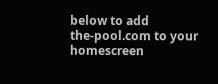below to add
the-pool.com to your homescreen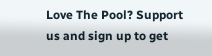Love The Pool? Support us and sign up to get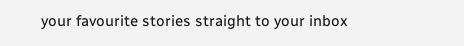your favourite stories straight to your inbox